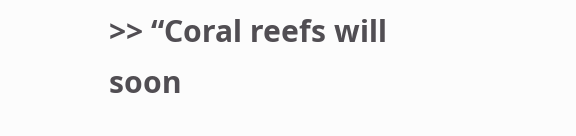>> “Coral reefs will soon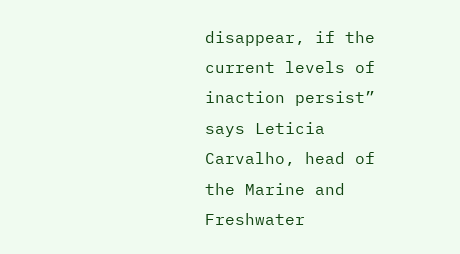disappear, if the current levels of inaction persist” says Leticia Carvalho, head of the Marine and Freshwater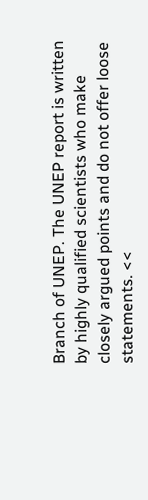Branch of UNEP. The UNEP report is written by highly qualified scientists who make closely argued points and do not offer loose statements. <<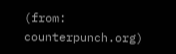(from: counterpunch.org)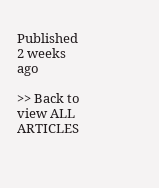Published 2 weeks ago

>> Back to view ALL ARTICLES